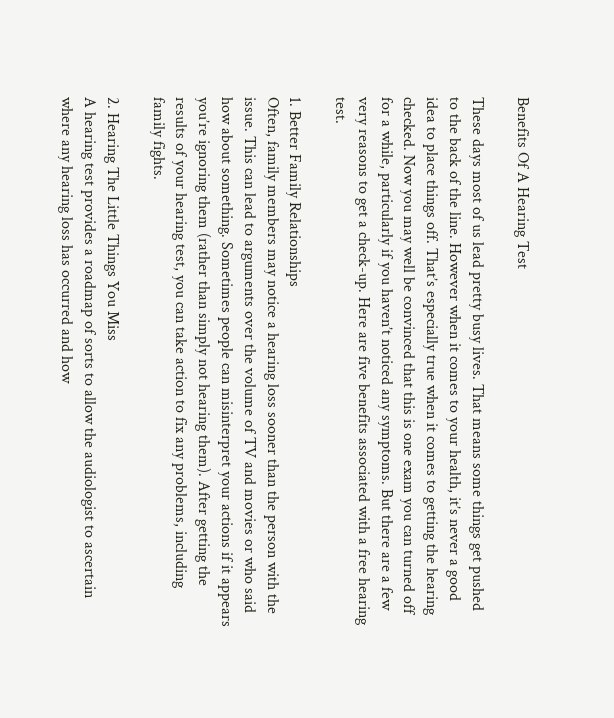Benefits Of A Hearing Test

These days most of us lead pretty busy lives. That means some things get pushed to the back of the line. However when it comes to your health, it’s never a good idea to place things off. That’s especially true when it comes to getting the hearing checked. Now you may well be convinced that this is one exam you can turned off for a while, particularly if you haven’t noticed any symptoms. But there are a few very reasons to get a check-up. Here are five benefits associated with a free hearing test.

1. Better Family Relationships
Often, family members may notice a hearing loss sooner than the person with the issue. This can lead to arguments over the volume of TV and movies or who said how about something. Sometimes people can misinterpret your actions if it appears you’re ignoring them (rather than simply not hearing them). After getting the results of your hearing test, you can take action to fix any problems, including family fights.

2. Hearing The Little Things You Miss
A hearing test provides a roadmap of sorts to allow the audiologist to ascertain where any hearing loss has occurred and how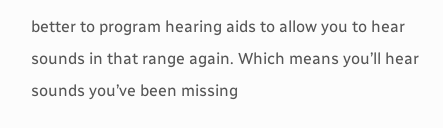better to program hearing aids to allow you to hear sounds in that range again. Which means you’ll hear sounds you’ve been missing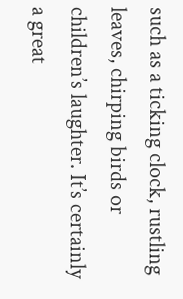such as a ticking clock, rustling leaves, chirping birds or children’s laughter. It’s certainly a great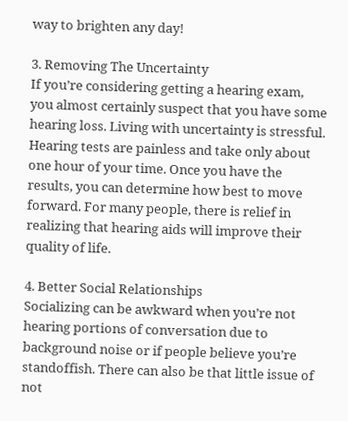way to brighten any day!

3. Removing The Uncertainty
If you’re considering getting a hearing exam, you almost certainly suspect that you have some hearing loss. Living with uncertainty is stressful. Hearing tests are painless and take only about one hour of your time. Once you have the results, you can determine how best to move forward. For many people, there is relief in realizing that hearing aids will improve their quality of life.

4. Better Social Relationships
Socializing can be awkward when you’re not hearing portions of conversation due to background noise or if people believe you’re standoffish. There can also be that little issue of not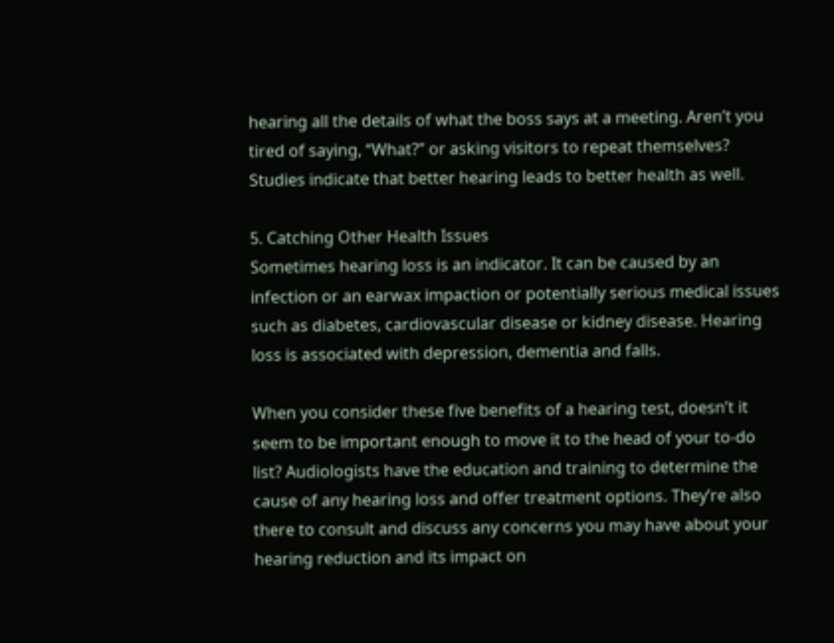hearing all the details of what the boss says at a meeting. Aren’t you tired of saying, “What?” or asking visitors to repeat themselves? Studies indicate that better hearing leads to better health as well.

5. Catching Other Health Issues
Sometimes hearing loss is an indicator. It can be caused by an infection or an earwax impaction or potentially serious medical issues such as diabetes, cardiovascular disease or kidney disease. Hearing loss is associated with depression, dementia and falls.

When you consider these five benefits of a hearing test, doesn’t it seem to be important enough to move it to the head of your to-do list? Audiologists have the education and training to determine the cause of any hearing loss and offer treatment options. They’re also there to consult and discuss any concerns you may have about your hearing reduction and its impact on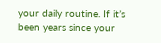your daily routine. If it’s been years since your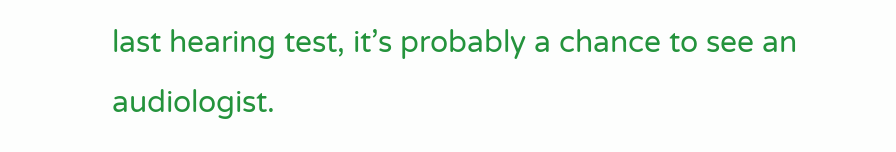last hearing test, it’s probably a chance to see an audiologist.